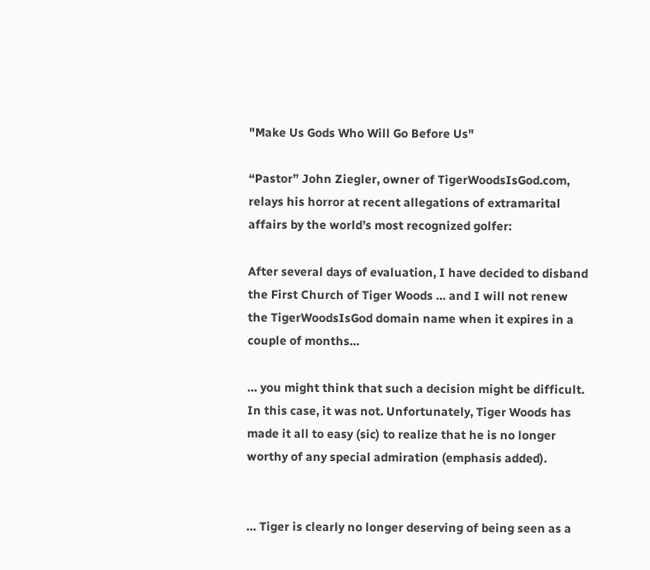"Make Us Gods Who Will Go Before Us"

“Pastor” John Ziegler, owner of TigerWoodsIsGod.com, relays his horror at recent allegations of extramarital affairs by the world’s most recognized golfer:

After several days of evaluation, I have decided to disband the First Church of Tiger Woods … and I will not renew the TigerWoodsIsGod domain name when it expires in a couple of months…

… you might think that such a decision might be difficult. In this case, it was not. Unfortunately, Tiger Woods has made it all to easy (sic) to realize that he is no longer worthy of any special admiration (emphasis added).


… Tiger is clearly no longer deserving of being seen as a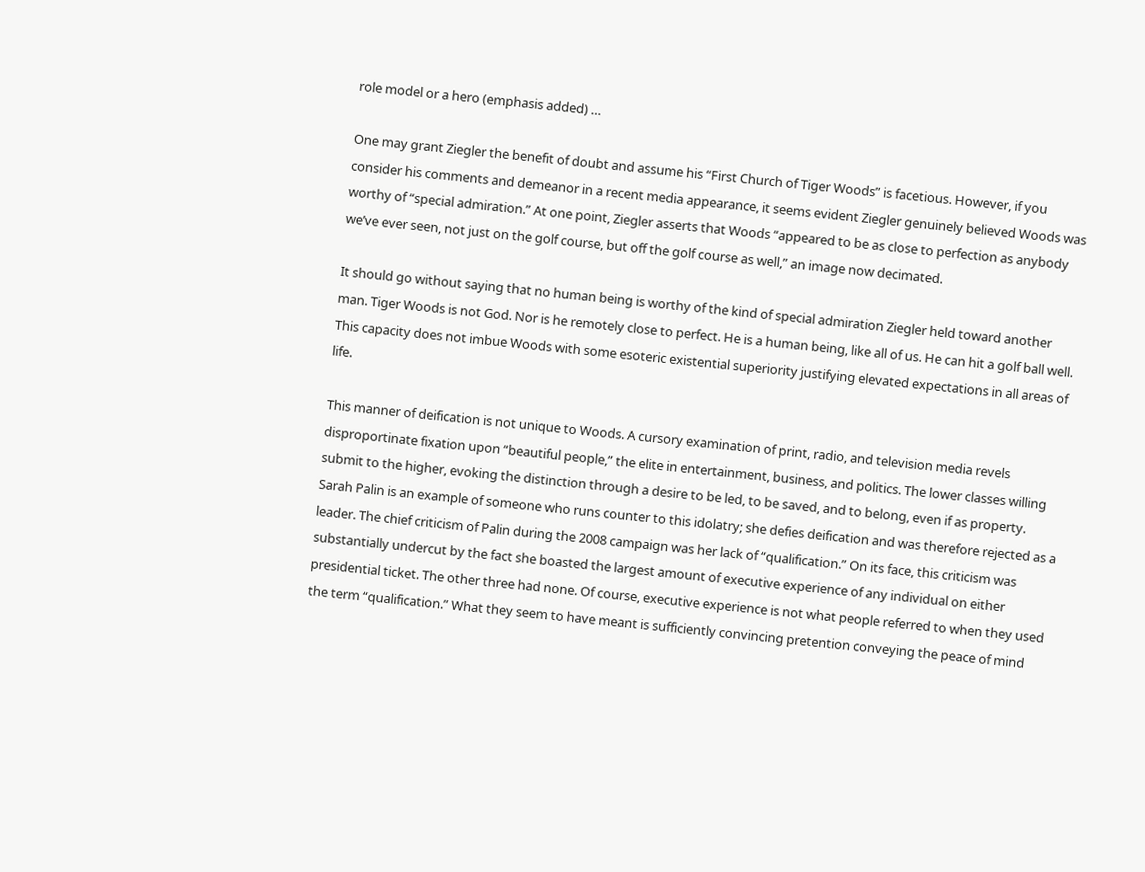role model or a hero (emphasis added) …

One may grant Ziegler the benefit of doubt and assume his “First Church of Tiger Woods” is facetious. However, if you consider his comments and demeanor in a recent media appearance, it seems evident Ziegler genuinely believed Woods was worthy of “special admiration.” At one point, Ziegler asserts that Woods “appeared to be as close to perfection as anybody we’ve ever seen, not just on the golf course, but off the golf course as well,” an image now decimated.

It should go without saying that no human being is worthy of the kind of special admiration Ziegler held toward another man. Tiger Woods is not God. Nor is he remotely close to perfect. He is a human being, like all of us. He can hit a golf ball well. This capacity does not imbue Woods with some esoteric existential superiority justifying elevated expectations in all areas of life.

This manner of deification is not unique to Woods. A cursory examination of print, radio, and television media revels disproportinate fixation upon “beautiful people,” the elite in entertainment, business, and politics. The lower classes willing submit to the higher, evoking the distinction through a desire to be led, to be saved, and to belong, even if as property.  Sarah Palin is an example of someone who runs counter to this idolatry; she defies deification and was therefore rejected as a leader. The chief criticism of Palin during the 2008 campaign was her lack of “qualification.” On its face, this criticism was substantially undercut by the fact she boasted the largest amount of executive experience of any individual on either presidential ticket. The other three had none. Of course, executive experience is not what people referred to when they used the term “qualification.” What they seem to have meant is sufficiently convincing pretention conveying the peace of mind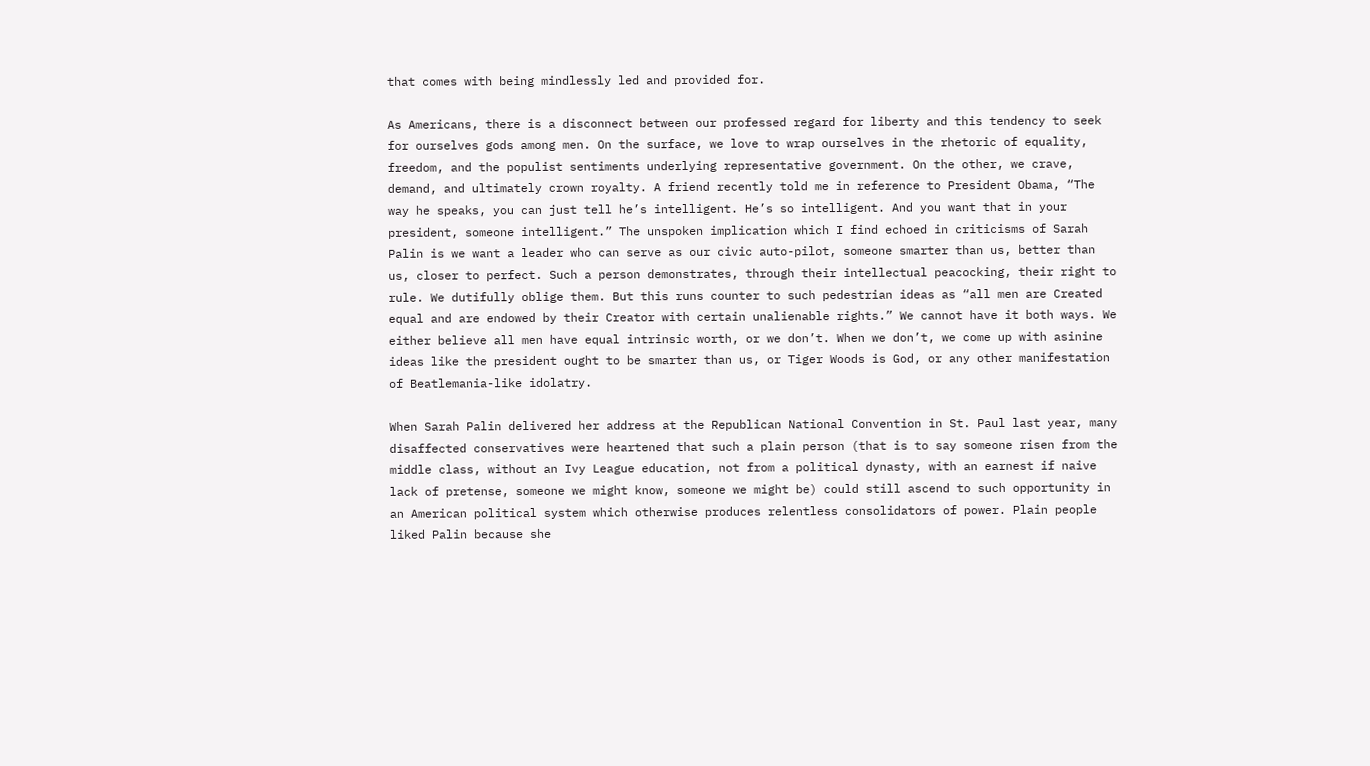that comes with being mindlessly led and provided for.

As Americans, there is a disconnect between our professed regard for liberty and this tendency to seek for ourselves gods among men. On the surface, we love to wrap ourselves in the rhetoric of equality, freedom, and the populist sentiments underlying representative government. On the other, we crave, demand, and ultimately crown royalty. A friend recently told me in reference to President Obama, “The way he speaks, you can just tell he’s intelligent. He’s so intelligent. And you want that in your president, someone intelligent.” The unspoken implication which I find echoed in criticisms of Sarah Palin is we want a leader who can serve as our civic auto-pilot, someone smarter than us, better than us, closer to perfect. Such a person demonstrates, through their intellectual peacocking, their right to rule. We dutifully oblige them. But this runs counter to such pedestrian ideas as “all men are Created equal and are endowed by their Creator with certain unalienable rights.” We cannot have it both ways. We either believe all men have equal intrinsic worth, or we don’t. When we don’t, we come up with asinine ideas like the president ought to be smarter than us, or Tiger Woods is God, or any other manifestation of Beatlemania-like idolatry.

When Sarah Palin delivered her address at the Republican National Convention in St. Paul last year, many disaffected conservatives were heartened that such a plain person (that is to say someone risen from the middle class, without an Ivy League education, not from a political dynasty, with an earnest if naive lack of pretense, someone we might know, someone we might be) could still ascend to such opportunity in an American political system which otherwise produces relentless consolidators of power. Plain people liked Palin because she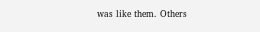was like them. Others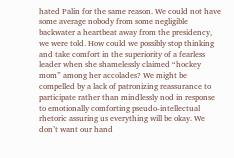hated Palin for the same reason. We could not have some average nobody from some negligible backwater a heartbeat away from the presidency, we were told. How could we possibly stop thinking and take comfort in the superiority of a fearless leader when she shamelessly claimed “hockey mom” among her accolades? We might be compelled by a lack of patronizing reassurance to participate rather than mindlessly nod in response to emotionally comforting pseudo-intellectual rhetoric assuring us everything will be okay. We don’t want our hand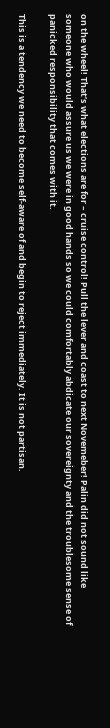on the wheel! That’s what elections are for – cruise control! Pull the lever and coast to next Novemeber! Palin did not sound like someone who would assure us we were in good hands so we could comfortably abdicate our sovereignty and the troublesome sense of panicked responsibility that comes with it.

This is a tendency we need to become self-aware of and begin to reject immediately. It is not partisan.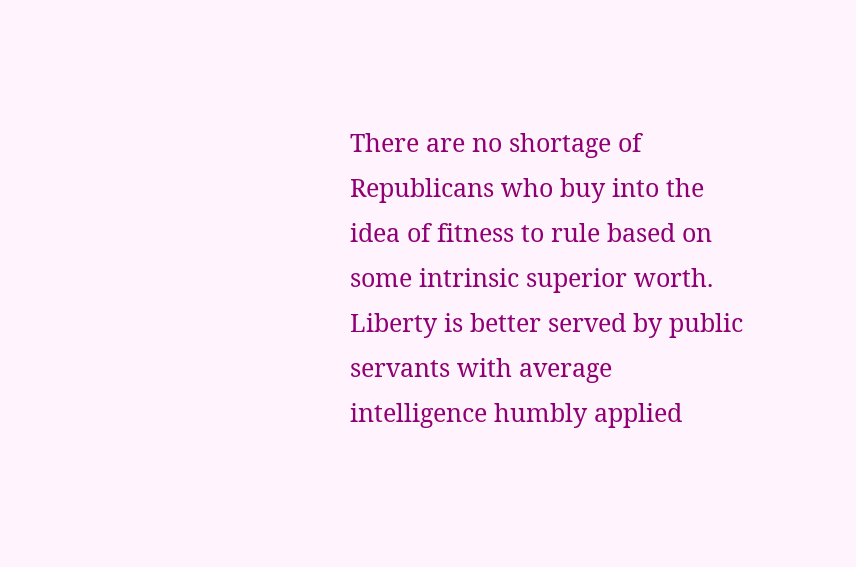There are no shortage of Republicans who buy into the idea of fitness to rule based on some intrinsic superior worth. Liberty is better served by public servants with average intelligence humbly applied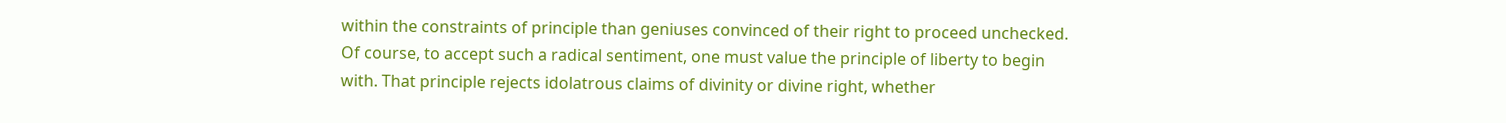within the constraints of principle than geniuses convinced of their right to proceed unchecked. Of course, to accept such a radical sentiment, one must value the principle of liberty to begin with. That principle rejects idolatrous claims of divinity or divine right, whether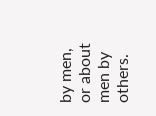by men, or about men by others.